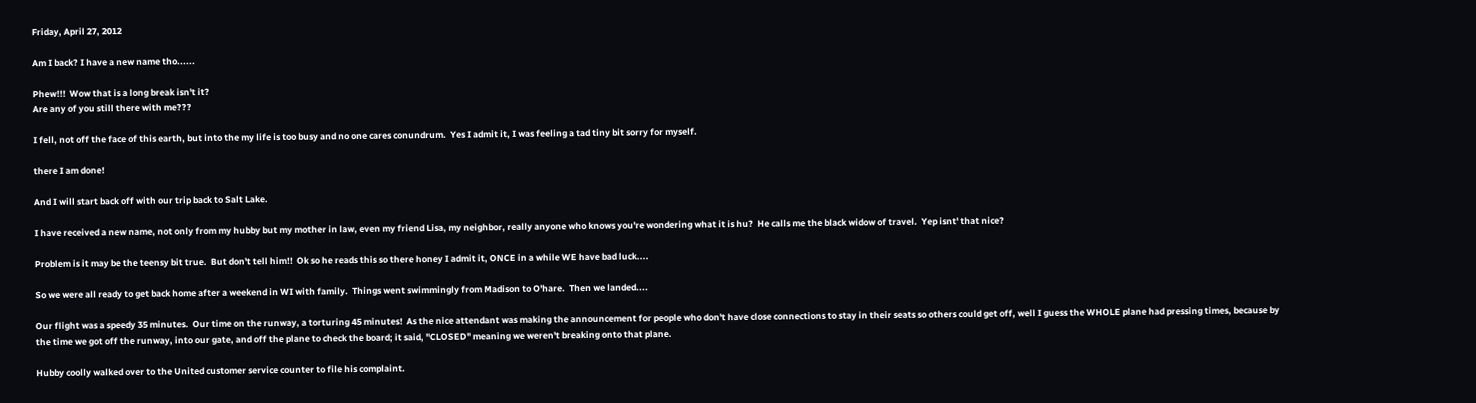Friday, April 27, 2012

Am I back? I have a new name tho......

Phew!!!  Wow that is a long break isn't it?
Are any of you still there with me???

I fell, not off the face of this earth, but into the my life is too busy and no one cares conundrum.  Yes I admit it, I was feeling a tad tiny bit sorry for myself.

there I am done!

And I will start back off with our trip back to Salt Lake.

I have received a new name, not only from my hubby but my mother in law, even my friend Lisa, my neighbor, really anyone who knows you're wondering what it is hu?  He calls me the black widow of travel.  Yep isnt' that nice?

Problem is it may be the teensy bit true.  But don't tell him!!  Ok so he reads this so there honey I admit it, ONCE in a while WE have bad luck....

So we were all ready to get back home after a weekend in WI with family.  Things went swimmingly from Madison to O'hare.  Then we landed....

Our flight was a speedy 35 minutes.  Our time on the runway, a torturing 45 minutes!  As the nice attendant was making the announcement for people who don't have close connections to stay in their seats so others could get off, well I guess the WHOLE plane had pressing times, because by the time we got off the runway, into our gate, and off the plane to check the board; it said, "CLOSED" meaning we weren't breaking onto that plane.

Hubby coolly walked over to the United customer service counter to file his complaint.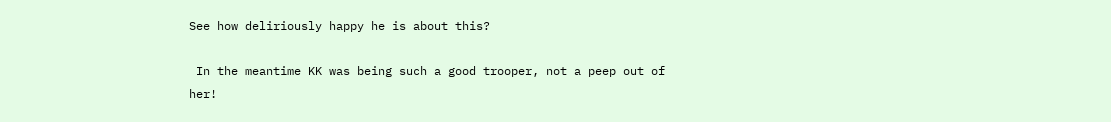See how deliriously happy he is about this?

 In the meantime KK was being such a good trooper, not a peep out of her!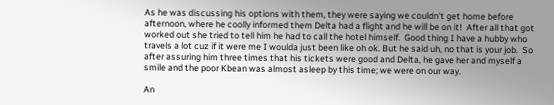As he was discussing his options with them, they were saying we couldn't get home before afternoon, where he coolly informed them Delta had a flight and he will be on it!  After all that got worked out she tried to tell him he had to call the hotel himself.  Good thing I have a hubby who travels a lot cuz if it were me I woulda just been like oh ok. But he said uh, no that is your job.  So after assuring him three times that his tickets were good and Delta, he gave her and myself a smile and the poor Kbean was almost asleep by this time; we were on our way.

An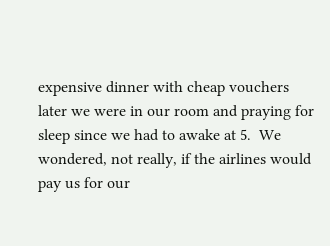expensive dinner with cheap vouchers later we were in our room and praying for sleep since we had to awake at 5.  We wondered, not really, if the airlines would pay us for our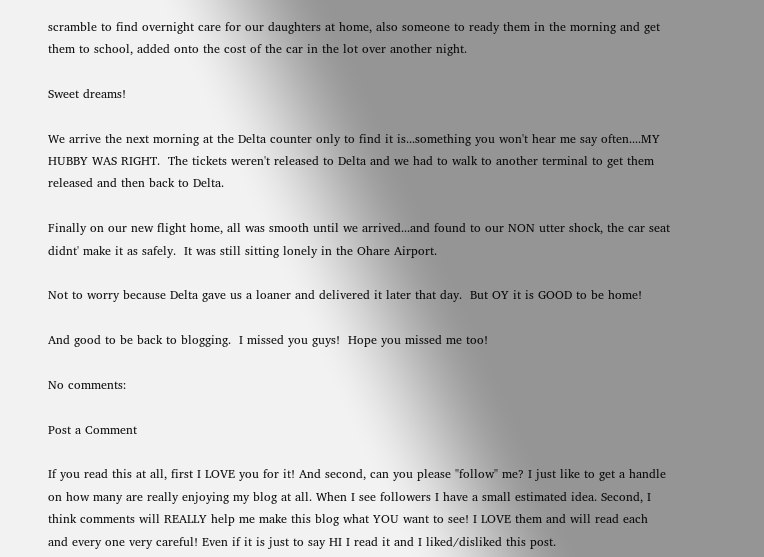scramble to find overnight care for our daughters at home, also someone to ready them in the morning and get them to school, added onto the cost of the car in the lot over another night.

Sweet dreams!

We arrive the next morning at the Delta counter only to find it is...something you won't hear me say often....MY HUBBY WAS RIGHT.  The tickets weren't released to Delta and we had to walk to another terminal to get them released and then back to Delta.

Finally on our new flight home, all was smooth until we arrived...and found to our NON utter shock, the car seat didnt' make it as safely.  It was still sitting lonely in the Ohare Airport.

Not to worry because Delta gave us a loaner and delivered it later that day.  But OY it is GOOD to be home!

And good to be back to blogging.  I missed you guys!  Hope you missed me too!

No comments:

Post a Comment

If you read this at all, first I LOVE you for it! And second, can you please "follow" me? I just like to get a handle on how many are really enjoying my blog at all. When I see followers I have a small estimated idea. Second, I think comments will REALLY help me make this blog what YOU want to see! I LOVE them and will read each and every one very careful! Even if it is just to say HI I read it and I liked/disliked this post.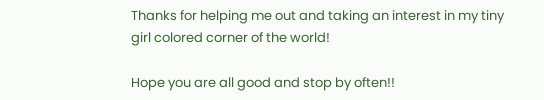Thanks for helping me out and taking an interest in my tiny girl colored corner of the world!

Hope you are all good and stop by often!!